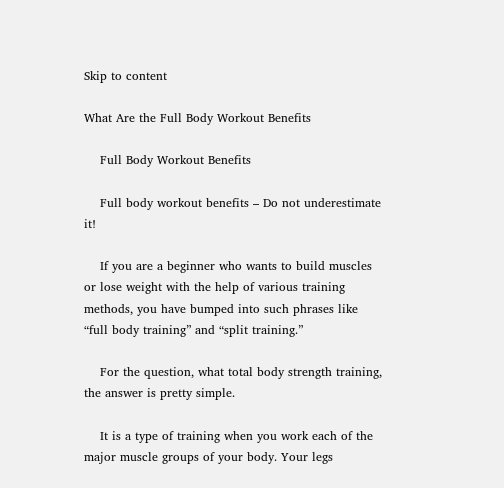Skip to content

What Are the Full Body Workout Benefits

    Full Body Workout Benefits

    Full body workout benefits – Do not underestimate it!

    If you are a beginner who wants to build muscles or lose weight with the help of various training methods, you have bumped into such phrases like “full body training” and “split training.”

    For the question, what total body strength training, the answer is pretty simple.

    It is a type of training when you work each of the major muscle groups of your body. Your legs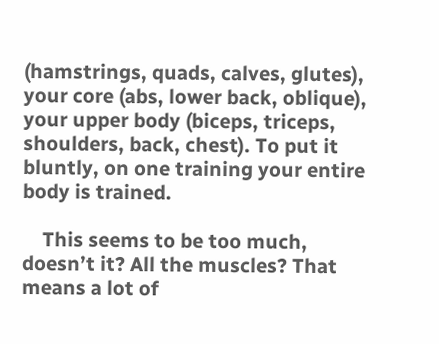(hamstrings, quads, calves, glutes), your core (abs, lower back, oblique), your upper body (biceps, triceps, shoulders, back, chest). To put it bluntly, on one training your entire body is trained.

    This seems to be too much, doesn’t it? All the muscles? That means a lot of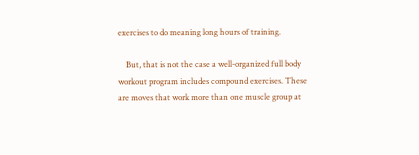exercises to do meaning long hours of training.

    But, that is not the case a well-organized full body workout program includes compound exercises. These are moves that work more than one muscle group at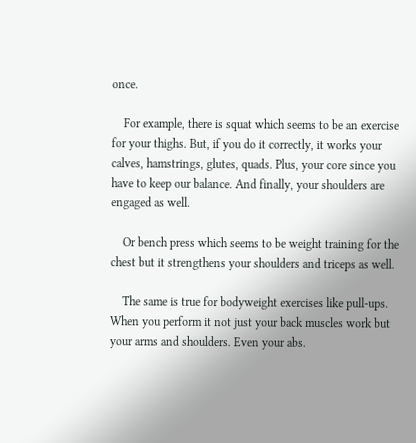once.

    For example, there is squat which seems to be an exercise for your thighs. But, if you do it correctly, it works your calves, hamstrings, glutes, quads. Plus, your core since you have to keep our balance. And finally, your shoulders are engaged as well.

    Or bench press which seems to be weight training for the chest but it strengthens your shoulders and triceps as well.

    The same is true for bodyweight exercises like pull-ups. When you perform it not just your back muscles work but your arms and shoulders. Even your abs.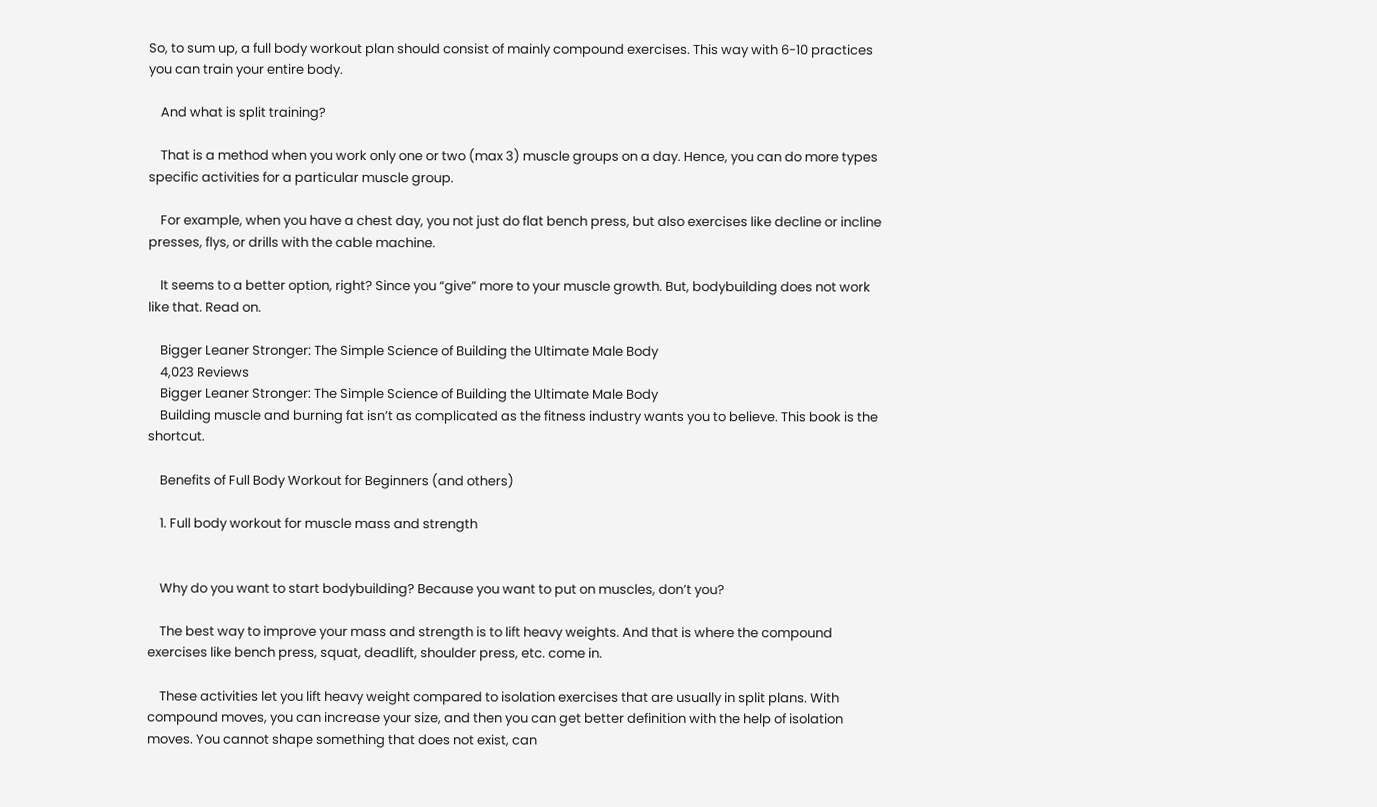So, to sum up, a full body workout plan should consist of mainly compound exercises. This way with 6-10 practices you can train your entire body.

    And what is split training?

    That is a method when you work only one or two (max 3) muscle groups on a day. Hence, you can do more types specific activities for a particular muscle group.

    For example, when you have a chest day, you not just do flat bench press, but also exercises like decline or incline presses, flys, or drills with the cable machine.

    It seems to a better option, right? Since you “give” more to your muscle growth. But, bodybuilding does not work like that. Read on.

    Bigger Leaner Stronger: The Simple Science of Building the Ultimate Male Body
    4,023 Reviews
    Bigger Leaner Stronger: The Simple Science of Building the Ultimate Male Body
    Building muscle and burning fat isn’t as complicated as the fitness industry wants you to believe. This book is the shortcut.

    Benefits of Full Body Workout for Beginners (and others)

    1. Full body workout for muscle mass and strength


    Why do you want to start bodybuilding? Because you want to put on muscles, don’t you?

    The best way to improve your mass and strength is to lift heavy weights. And that is where the compound exercises like bench press, squat, deadlift, shoulder press, etc. come in.

    These activities let you lift heavy weight compared to isolation exercises that are usually in split plans. With compound moves, you can increase your size, and then you can get better definition with the help of isolation moves. You cannot shape something that does not exist, can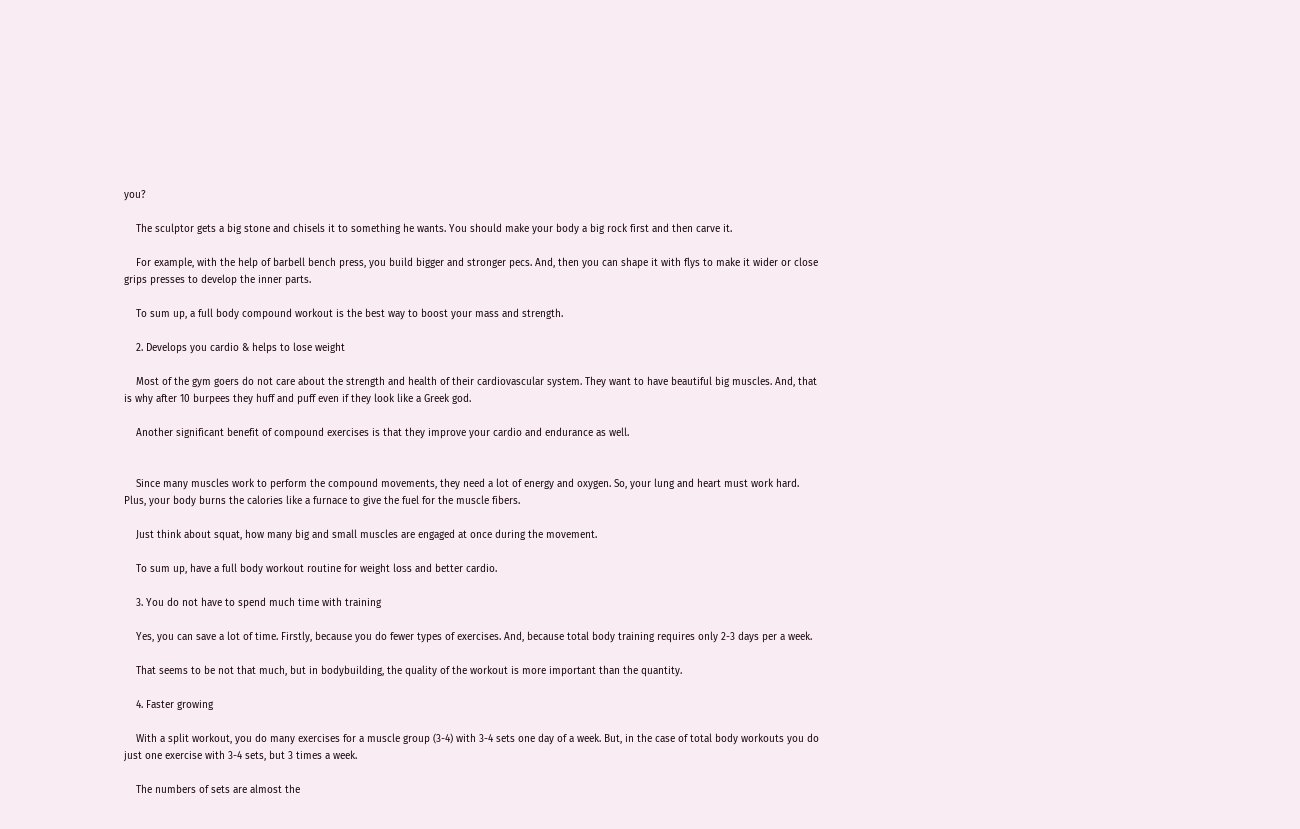you?

    The sculptor gets a big stone and chisels it to something he wants. You should make your body a big rock first and then carve it.

    For example, with the help of barbell bench press, you build bigger and stronger pecs. And, then you can shape it with flys to make it wider or close grips presses to develop the inner parts.

    To sum up, a full body compound workout is the best way to boost your mass and strength.

    2. Develops you cardio & helps to lose weight

    Most of the gym goers do not care about the strength and health of their cardiovascular system. They want to have beautiful big muscles. And, that is why after 10 burpees they huff and puff even if they look like a Greek god.

    Another significant benefit of compound exercises is that they improve your cardio and endurance as well.


    Since many muscles work to perform the compound movements, they need a lot of energy and oxygen. So, your lung and heart must work hard. Plus, your body burns the calories like a furnace to give the fuel for the muscle fibers.

    Just think about squat, how many big and small muscles are engaged at once during the movement.

    To sum up, have a full body workout routine for weight loss and better cardio.

    3. You do not have to spend much time with training

    Yes, you can save a lot of time. Firstly, because you do fewer types of exercises. And, because total body training requires only 2-3 days per a week.

    That seems to be not that much, but in bodybuilding, the quality of the workout is more important than the quantity.

    4. Faster growing

    With a split workout, you do many exercises for a muscle group (3-4) with 3-4 sets one day of a week. But, in the case of total body workouts you do just one exercise with 3-4 sets, but 3 times a week.

    The numbers of sets are almost the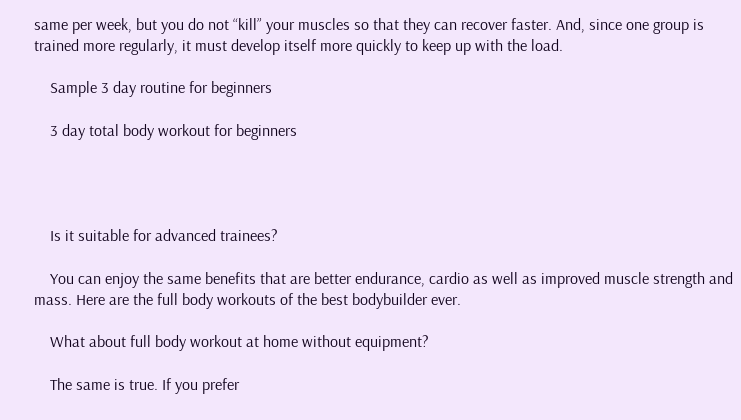same per week, but you do not “kill” your muscles so that they can recover faster. And, since one group is trained more regularly, it must develop itself more quickly to keep up with the load.

    Sample 3 day routine for beginners

    3 day total body workout for beginners




    Is it suitable for advanced trainees?

    You can enjoy the same benefits that are better endurance, cardio as well as improved muscle strength and mass. Here are the full body workouts of the best bodybuilder ever.

    What about full body workout at home without equipment?

    The same is true. If you prefer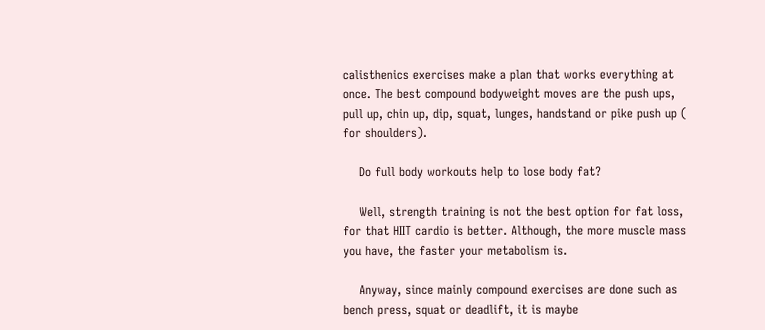calisthenics exercises make a plan that works everything at once. The best compound bodyweight moves are the push ups, pull up, chin up, dip, squat, lunges, handstand or pike push up ( for shoulders).

    Do full body workouts help to lose body fat?

    Well, strength training is not the best option for fat loss, for that HIIT cardio is better. Although, the more muscle mass you have, the faster your metabolism is.

    Anyway, since mainly compound exercises are done such as bench press, squat or deadlift, it is maybe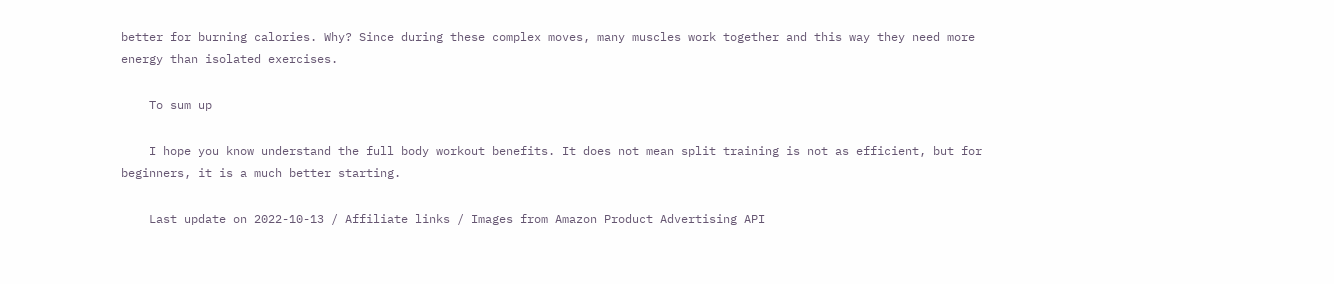better for burning calories. Why? Since during these complex moves, many muscles work together and this way they need more energy than isolated exercises.

    To sum up

    I hope you know understand the full body workout benefits. It does not mean split training is not as efficient, but for beginners, it is a much better starting.

    Last update on 2022-10-13 / Affiliate links / Images from Amazon Product Advertising API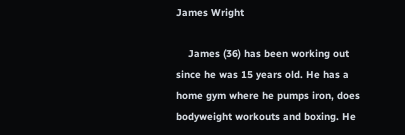James Wright

    James (36) has been working out since he was 15 years old. He has a home gym where he pumps iron, does bodyweight workouts and boxing. He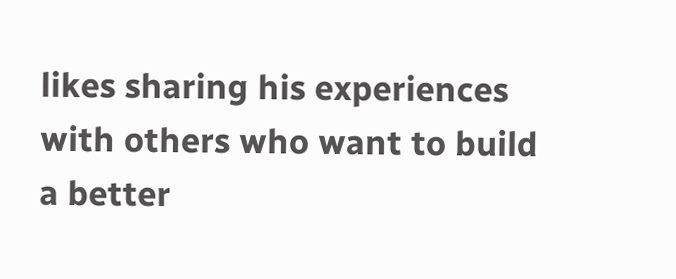likes sharing his experiences with others who want to build a better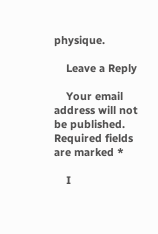physique.

    Leave a Reply

    Your email address will not be published. Required fields are marked *

    I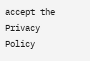accept the Privacy Policy